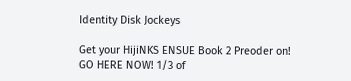Identity Disk Jockeys

Get your HijiNKS ENSUE Book 2 Preoder on! GO HERE NOW! 1/3 of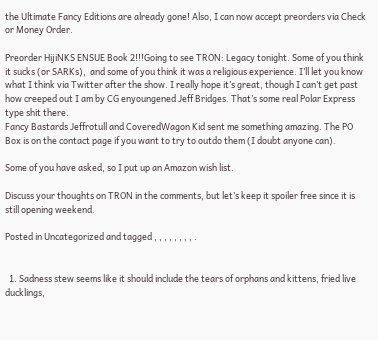the Ultimate Fancy Editions are already gone! Also, I can now accept preorders via Check or Money Order.

Preorder HijiNKS ENSUE Book 2!!!Going to see TRON: Legacy tonight. Some of you think it sucks (or SARKs),  and some of you think it was a religious experience. I’ll let you know what I think via Twitter after the show. I really hope it’s great, though I can’t get past how creeped out I am by CG enyoungened Jeff Bridges. That’s some real Polar Express type shit there.
Fancy Bastards Jeffrotull and CoveredWagon Kid sent me something amazing. The PO Box is on the contact page if you want to try to outdo them (I doubt anyone can).

Some of you have asked, so I put up an Amazon wish list.

Discuss your thoughts on TRON in the comments, but let’s keep it spoiler free since it is still opening weekend.

Posted in Uncategorized and tagged , , , , , , , , .


  1. Sadness stew seems like it should include the tears of orphans and kittens, fried live ducklings,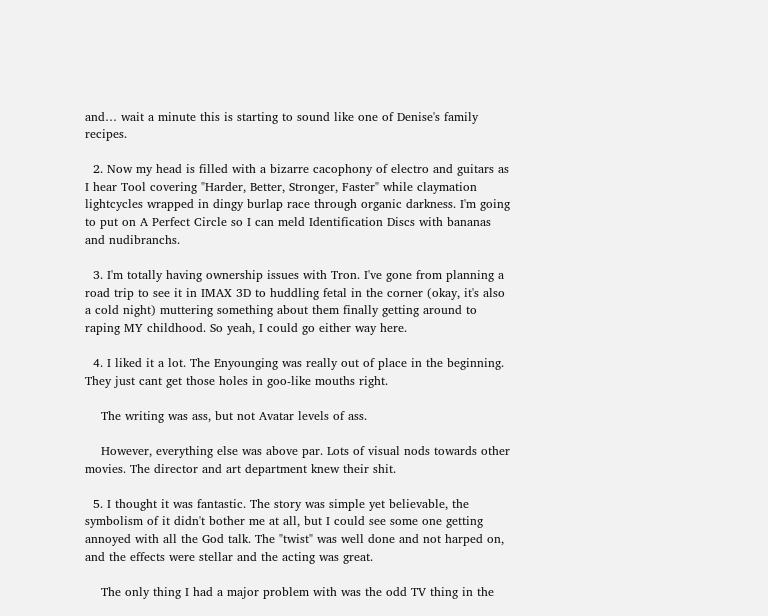and… wait a minute this is starting to sound like one of Denise's family recipes.

  2. Now my head is filled with a bizarre cacophony of electro and guitars as I hear Tool covering "Harder, Better, Stronger, Faster" while claymation lightcycles wrapped in dingy burlap race through organic darkness. I'm going to put on A Perfect Circle so I can meld Identification Discs with bananas and nudibranchs.

  3. I'm totally having ownership issues with Tron. I've gone from planning a road trip to see it in IMAX 3D to huddling fetal in the corner (okay, it's also a cold night) muttering something about them finally getting around to raping MY childhood. So yeah, I could go either way here.

  4. I liked it a lot. The Enyounging was really out of place in the beginning. They just cant get those holes in goo-like mouths right.

    The writing was ass, but not Avatar levels of ass.

    However, everything else was above par. Lots of visual nods towards other movies. The director and art department knew their shit.

  5. I thought it was fantastic. The story was simple yet believable, the symbolism of it didn't bother me at all, but I could see some one getting annoyed with all the God talk. The "twist" was well done and not harped on, and the effects were stellar and the acting was great.

    The only thing I had a major problem with was the odd TV thing in the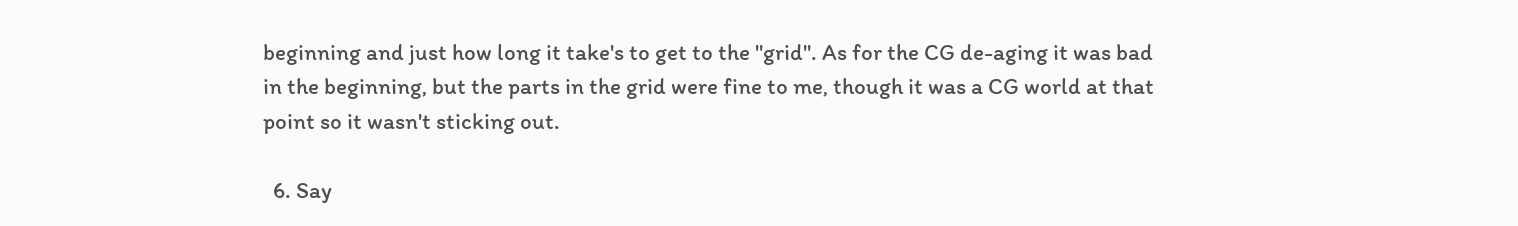beginning and just how long it take's to get to the "grid". As for the CG de-aging it was bad in the beginning, but the parts in the grid were fine to me, though it was a CG world at that point so it wasn't sticking out.

  6. Say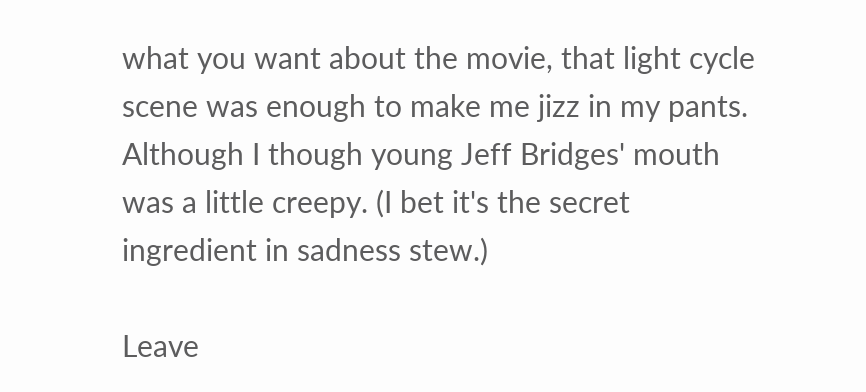what you want about the movie, that light cycle scene was enough to make me jizz in my pants. Although I though young Jeff Bridges' mouth was a little creepy. (I bet it's the secret ingredient in sadness stew.)

Leave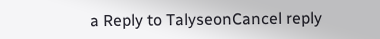a Reply to TalyseonCancel reply